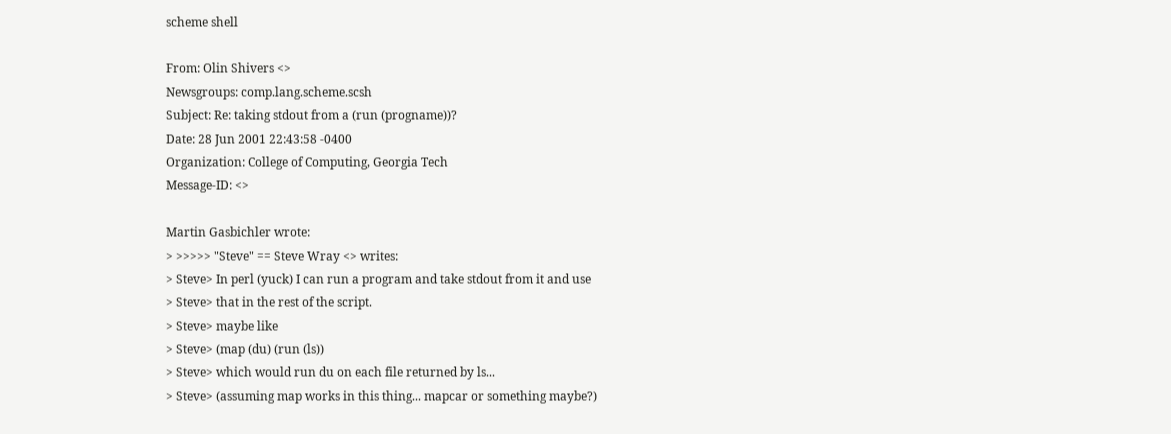scheme shell

From: Olin Shivers <>
Newsgroups: comp.lang.scheme.scsh
Subject: Re: taking stdout from a (run (progname))?
Date: 28 Jun 2001 22:43:58 -0400
Organization: College of Computing, Georgia Tech
Message-ID: <>

Martin Gasbichler wrote:
> >>>>> "Steve" == Steve Wray <> writes:
> Steve> In perl (yuck) I can run a program and take stdout from it and use
> Steve> that in the rest of the script.
> Steve> maybe like
> Steve> (map (du) (run (ls))
> Steve> which would run du on each file returned by ls...
> Steve> (assuming map works in this thing... mapcar or something maybe?)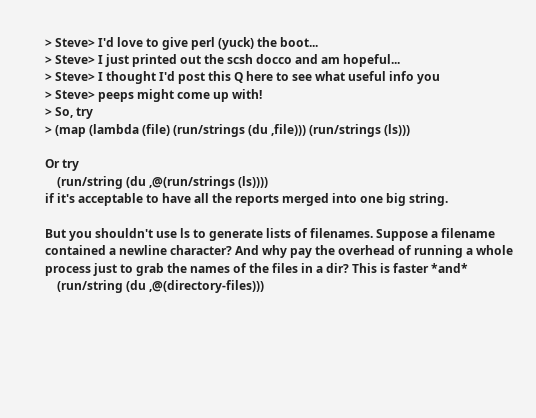> Steve> I'd love to give perl (yuck) the boot...
> Steve> I just printed out the scsh docco and am hopeful...
> Steve> I thought I'd post this Q here to see what useful info you
> Steve> peeps might come up with!
> So, try
> (map (lambda (file) (run/strings (du ,file))) (run/strings (ls)))

Or try
    (run/string (du ,@(run/strings (ls))))
if it's acceptable to have all the reports merged into one big string.

But you shouldn't use ls to generate lists of filenames. Suppose a filename
contained a newline character? And why pay the overhead of running a whole
process just to grab the names of the files in a dir? This is faster *and*
    (run/string (du ,@(directory-files)))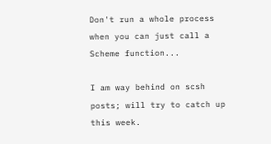Don't run a whole process when you can just call a Scheme function...

I am way behind on scsh posts; will try to catch up this week.